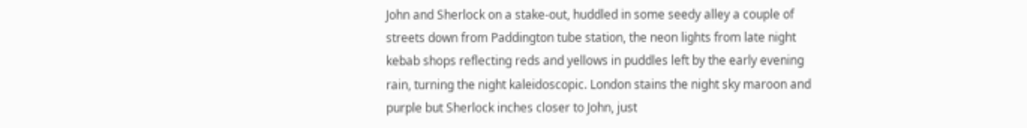John and Sherlock on a stake-out, huddled in some seedy alley a couple of streets down from Paddington tube station, the neon lights from late night kebab shops reflecting reds and yellows in puddles left by the early evening rain, turning the night kaleidoscopic. London stains the night sky maroon and purple but Sherlock inches closer to John, just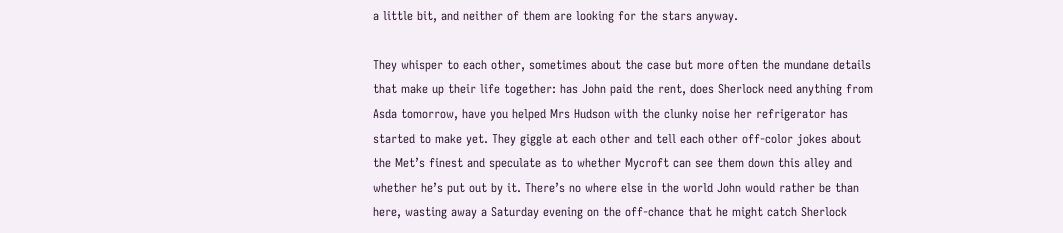a little bit, and neither of them are looking for the stars anyway.

They whisper to each other, sometimes about the case but more often the mundane details that make up their life together: has John paid the rent, does Sherlock need anything from Asda tomorrow, have you helped Mrs Hudson with the clunky noise her refrigerator has started to make yet. They giggle at each other and tell each other off-color jokes about the Met’s finest and speculate as to whether Mycroft can see them down this alley and whether he’s put out by it. There’s no where else in the world John would rather be than here, wasting away a Saturday evening on the off-chance that he might catch Sherlock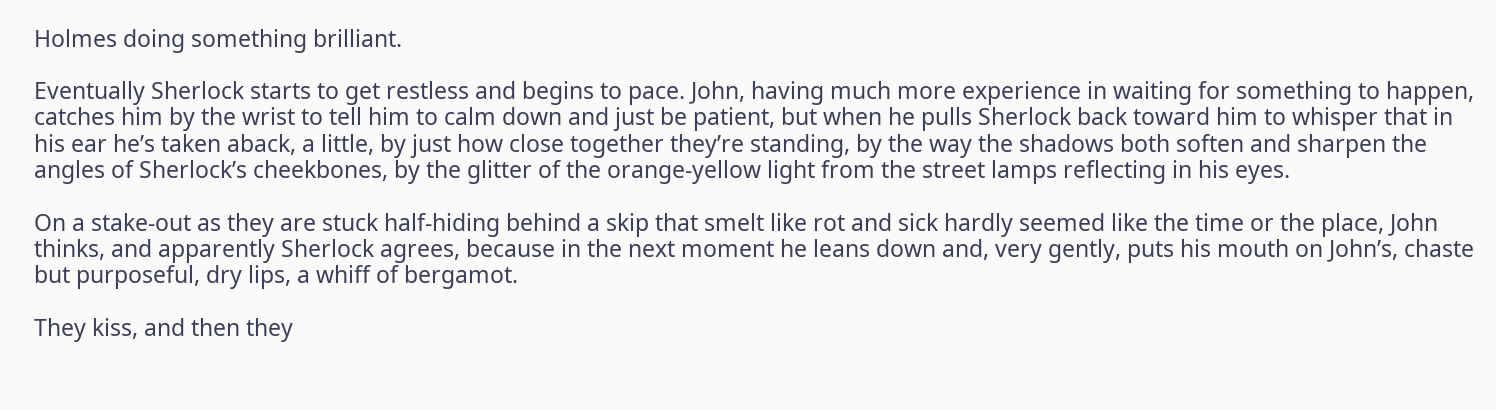Holmes doing something brilliant.

Eventually Sherlock starts to get restless and begins to pace. John, having much more experience in waiting for something to happen, catches him by the wrist to tell him to calm down and just be patient, but when he pulls Sherlock back toward him to whisper that in his ear he’s taken aback, a little, by just how close together they’re standing, by the way the shadows both soften and sharpen the angles of Sherlock’s cheekbones, by the glitter of the orange-yellow light from the street lamps reflecting in his eyes.

On a stake-out as they are stuck half-hiding behind a skip that smelt like rot and sick hardly seemed like the time or the place, John thinks, and apparently Sherlock agrees, because in the next moment he leans down and, very gently, puts his mouth on John’s, chaste but purposeful, dry lips, a whiff of bergamot.

They kiss, and then they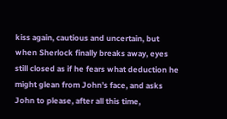kiss again, cautious and uncertain, but when Sherlock finally breaks away, eyes still closed as if he fears what deduction he might glean from John’s face, and asks John to please, after all this time,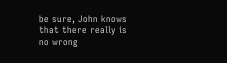be sure, John knows that there really is no wrong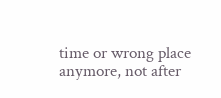time or wrong place anymore, not after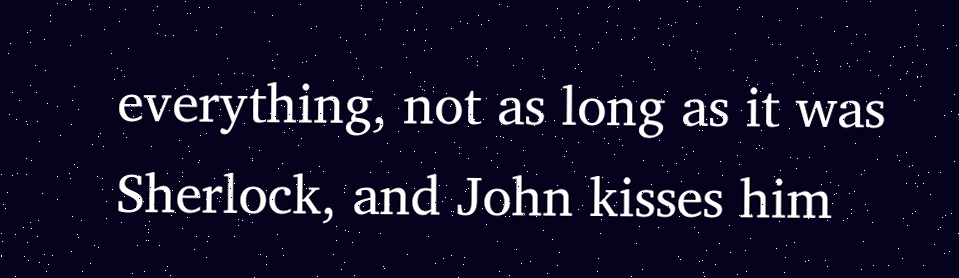everything, not as long as it was Sherlock, and John kisses him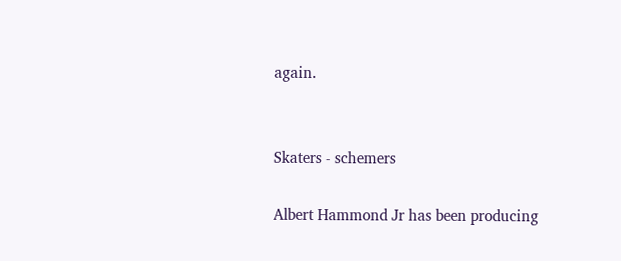again.


Skaters - schemers

Albert Hammond Jr has been producing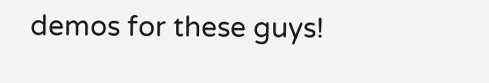demos for these guys!